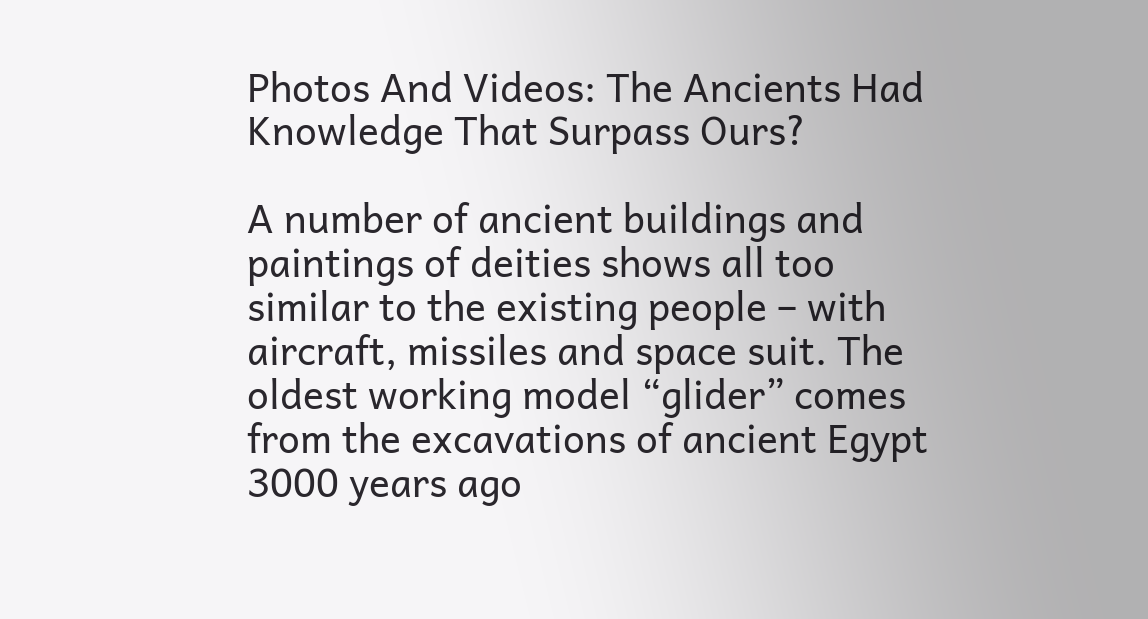Photos And Videos: The Ancients Had Knowledge That Surpass Ours?

A number of ancient buildings and paintings of deities shows all too similar to the existing people – with aircraft, missiles and space suit. The oldest working model “glider” comes from the excavations of ancient Egypt 3000 years ago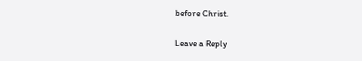before Christ.

Leave a Reply